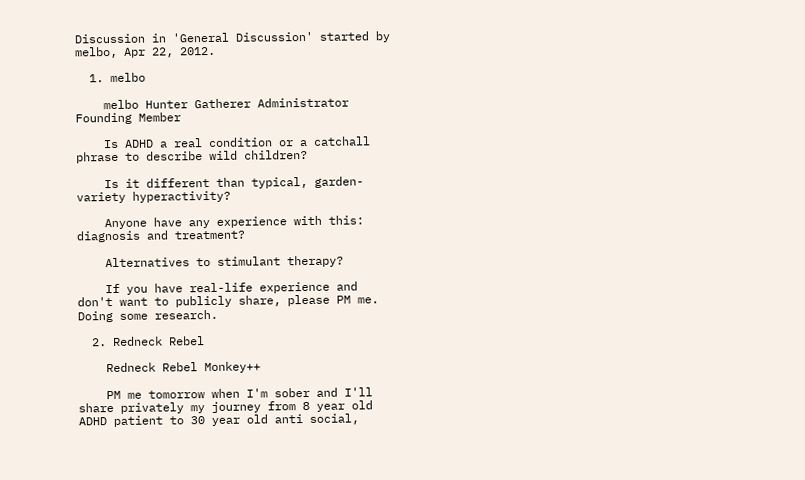Discussion in 'General Discussion' started by melbo, Apr 22, 2012.

  1. melbo

    melbo Hunter Gatherer Administrator Founding Member

    Is ADHD a real condition or a catchall phrase to describe wild children?

    Is it different than typical, garden-variety hyperactivity?

    Anyone have any experience with this: diagnosis and treatment?

    Alternatives to stimulant therapy?

    If you have real-life experience and don't want to publicly share, please PM me. Doing some research.

  2. Redneck Rebel

    Redneck Rebel Monkey++

    PM me tomorrow when I'm sober and I'll share privately my journey from 8 year old ADHD patient to 30 year old anti social,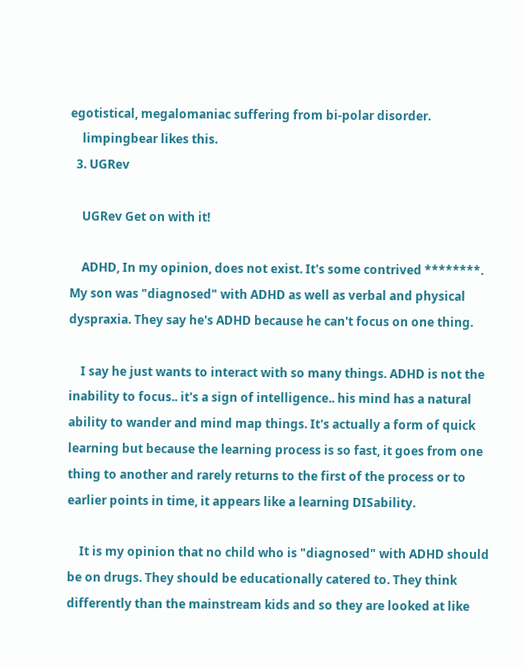egotistical, megalomaniac suffering from bi-polar disorder.
    limpingbear likes this.
  3. UGRev

    UGRev Get on with it!

    ADHD, In my opinion, does not exist. It's some contrived ********. My son was "diagnosed" with ADHD as well as verbal and physical dyspraxia. They say he's ADHD because he can't focus on one thing.

    I say he just wants to interact with so many things. ADHD is not the inability to focus.. it's a sign of intelligence.. his mind has a natural ability to wander and mind map things. It's actually a form of quick learning but because the learning process is so fast, it goes from one thing to another and rarely returns to the first of the process or to earlier points in time, it appears like a learning DISability.

    It is my opinion that no child who is "diagnosed" with ADHD should be on drugs. They should be educationally catered to. They think differently than the mainstream kids and so they are looked at like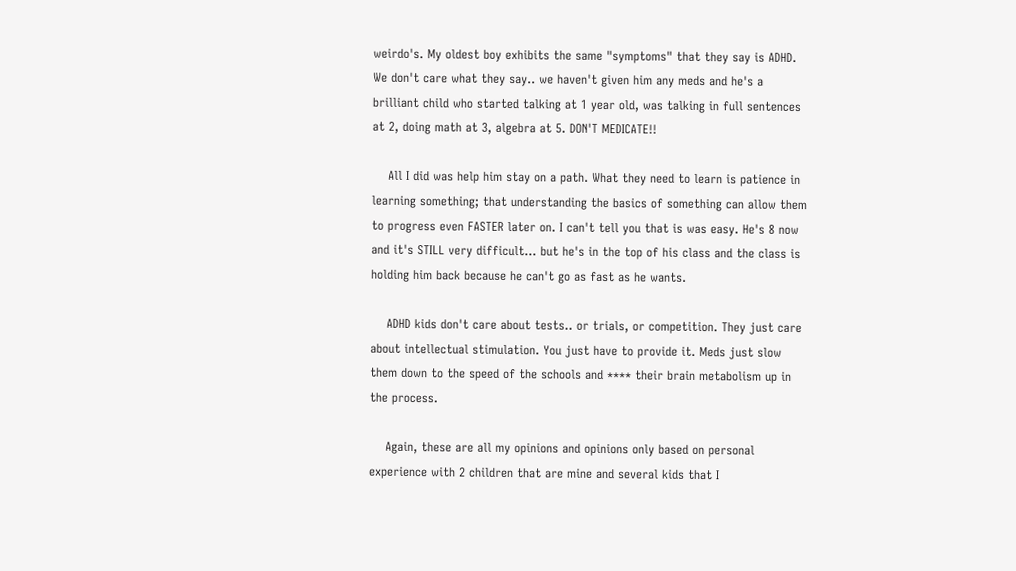weirdo's. My oldest boy exhibits the same "symptoms" that they say is ADHD. We don't care what they say.. we haven't given him any meds and he's a brilliant child who started talking at 1 year old, was talking in full sentences at 2, doing math at 3, algebra at 5. DON'T MEDICATE!!

    All I did was help him stay on a path. What they need to learn is patience in learning something; that understanding the basics of something can allow them to progress even FASTER later on. I can't tell you that is was easy. He's 8 now and it's STILL very difficult... but he's in the top of his class and the class is holding him back because he can't go as fast as he wants.

    ADHD kids don't care about tests.. or trials, or competition. They just care about intellectual stimulation. You just have to provide it. Meds just slow them down to the speed of the schools and **** their brain metabolism up in the process.

    Again, these are all my opinions and opinions only based on personal experience with 2 children that are mine and several kids that I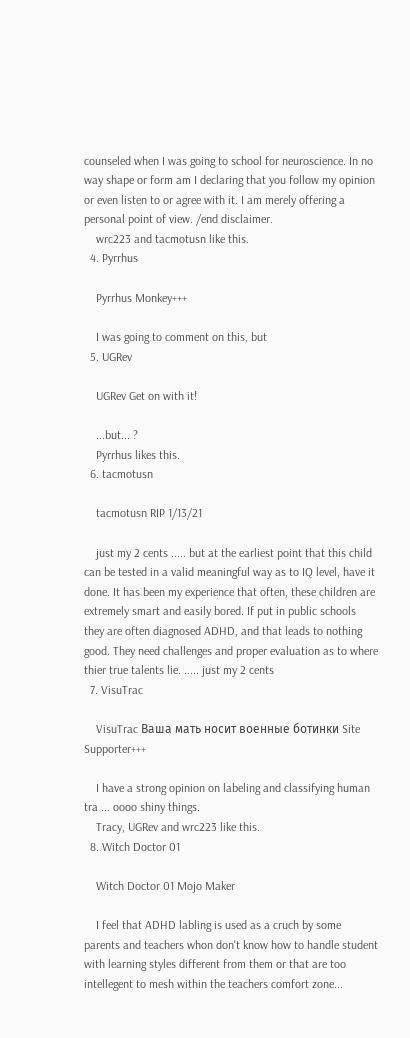counseled when I was going to school for neuroscience. In no way shape or form am I declaring that you follow my opinion or even listen to or agree with it. I am merely offering a personal point of view. /end disclaimer.
    wrc223 and tacmotusn like this.
  4. Pyrrhus

    Pyrrhus Monkey+++

    I was going to comment on this, but
  5. UGRev

    UGRev Get on with it!

    ...but... ?
    Pyrrhus likes this.
  6. tacmotusn

    tacmotusn RIP 1/13/21

    just my 2 cents ..... but at the earliest point that this child can be tested in a valid meaningful way as to IQ level, have it done. It has been my experience that often, these children are extremely smart and easily bored. If put in public schools they are often diagnosed ADHD, and that leads to nothing good. They need challenges and proper evaluation as to where thier true talents lie. ..... just my 2 cents
  7. VisuTrac

    VisuTrac Ваша мать носит военные ботинки Site Supporter+++

    I have a strong opinion on labeling and classifying human tra ... oooo shiny things.
    Tracy, UGRev and wrc223 like this.
  8. Witch Doctor 01

    Witch Doctor 01 Mojo Maker

    I feel that ADHD labling is used as a cruch by some parents and teachers whon don't know how to handle student with learning styles different from them or that are too intellegent to mesh within the teachers comfort zone...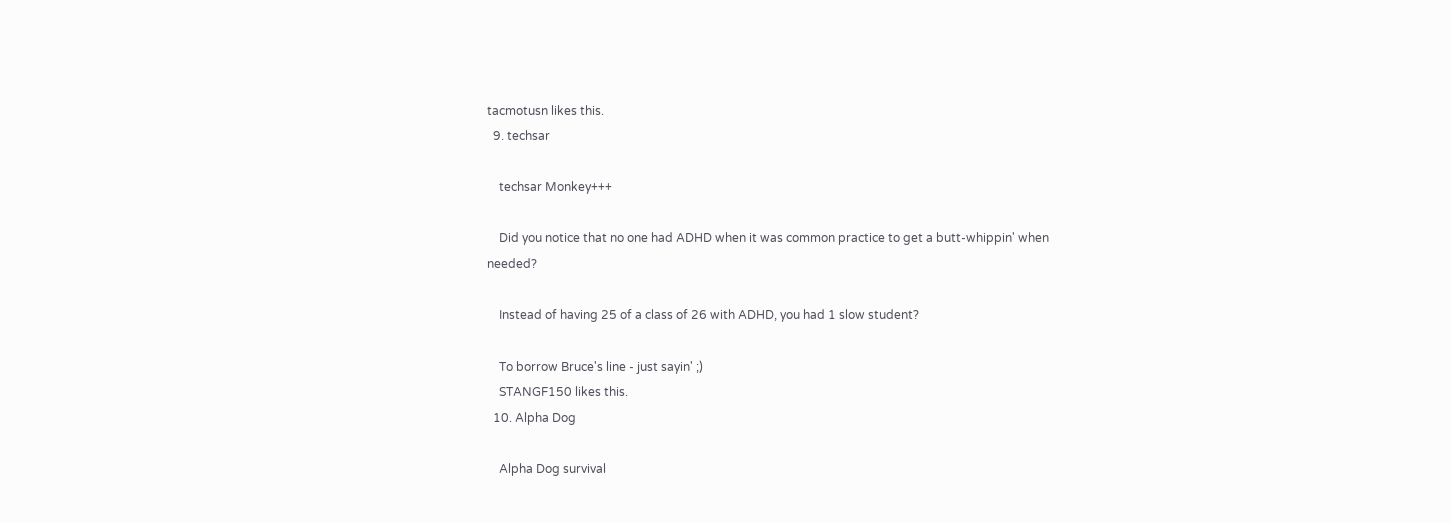tacmotusn likes this.
  9. techsar

    techsar Monkey+++

    Did you notice that no one had ADHD when it was common practice to get a butt-whippin' when needed?

    Instead of having 25 of a class of 26 with ADHD, you had 1 slow student?

    To borrow Bruce's line - just sayin' ;)
    STANGF150 likes this.
  10. Alpha Dog

    Alpha Dog survival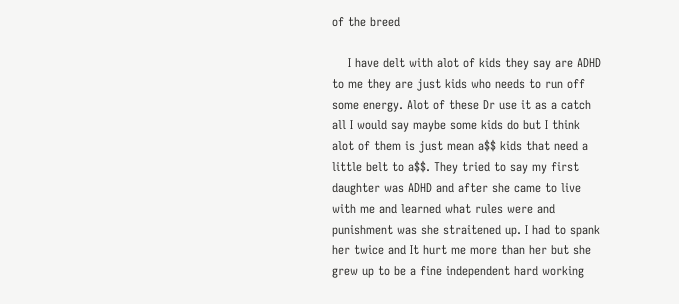of the breed

    I have delt with alot of kids they say are ADHD to me they are just kids who needs to run off some energy. Alot of these Dr use it as a catch all I would say maybe some kids do but I think alot of them is just mean a$$ kids that need a little belt to a$$. They tried to say my first daughter was ADHD and after she came to live with me and learned what rules were and punishment was she straitened up. I had to spank her twice and It hurt me more than her but she grew up to be a fine independent hard working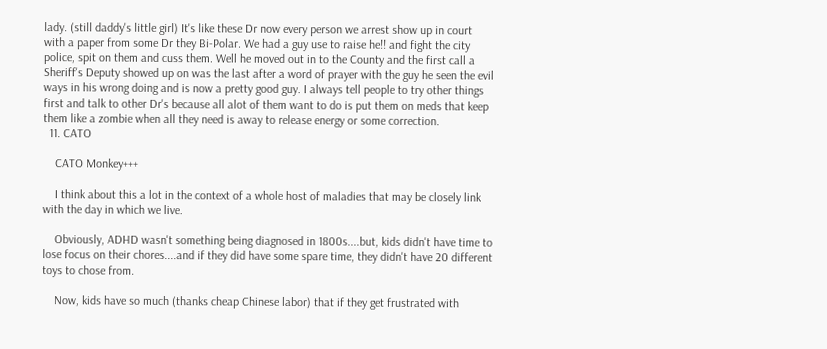lady. (still daddy's little girl) It's like these Dr now every person we arrest show up in court with a paper from some Dr they Bi-Polar. We had a guy use to raise he!! and fight the city police, spit on them and cuss them. Well he moved out in to the County and the first call a Sheriff's Deputy showed up on was the last after a word of prayer with the guy he seen the evil ways in his wrong doing and is now a pretty good guy. I always tell people to try other things first and talk to other Dr's because all alot of them want to do is put them on meds that keep them like a zombie when all they need is away to release energy or some correction.
  11. CATO

    CATO Monkey+++

    I think about this a lot in the context of a whole host of maladies that may be closely link with the day in which we live.

    Obviously, ADHD wasn't something being diagnosed in 1800s....but, kids didn't have time to lose focus on their chores....and if they did have some spare time, they didn't have 20 different toys to chose from.

    Now, kids have so much (thanks cheap Chinese labor) that if they get frustrated with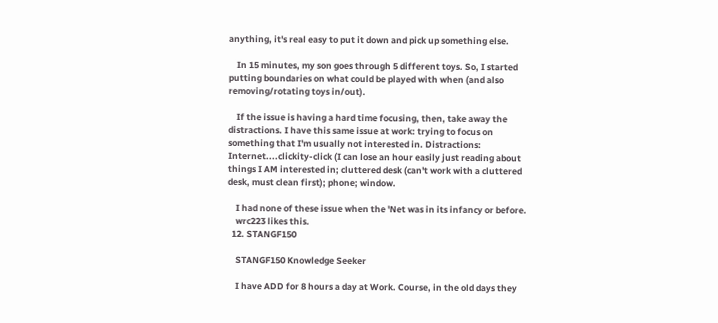anything, it's real easy to put it down and pick up something else.

    In 15 minutes, my son goes through 5 different toys. So, I started putting boundaries on what could be played with when (and also removing/rotating toys in/out).

    If the issue is having a hard time focusing, then, take away the distractions. I have this same issue at work: trying to focus on something that I'm usually not interested in. Distractions: Internet....clickity-click (I can lose an hour easily just reading about things I AM interested in; cluttered desk (can't work with a cluttered desk, must clean first); phone; window.

    I had none of these issue when the 'Net was in its infancy or before.
    wrc223 likes this.
  12. STANGF150

    STANGF150 Knowledge Seeker

    I have ADD for 8 hours a day at Work. Course, in the old days they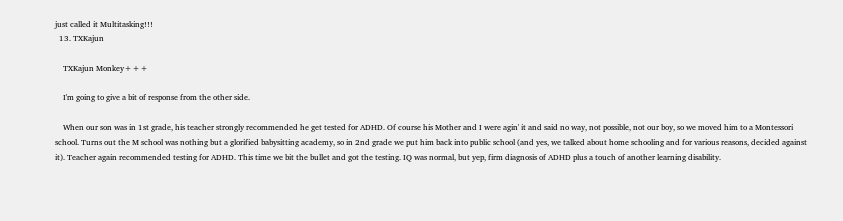just called it Multitasking!!!
  13. TXKajun

    TXKajun Monkey+++

    I'm going to give a bit of response from the other side.

    When our son was in 1st grade, his teacher strongly recommended he get tested for ADHD. Of course his Mother and I were agin' it and said no way, not possible, not our boy, so we moved him to a Montessori school. Turns out the M school was nothing but a glorified babysitting academy, so in 2nd grade we put him back into public school (and yes, we talked about home schooling and for various reasons, decided against it). Teacher again recommended testing for ADHD. This time we bit the bullet and got the testing. IQ was normal, but yep, firm diagnosis of ADHD plus a touch of another learning disability.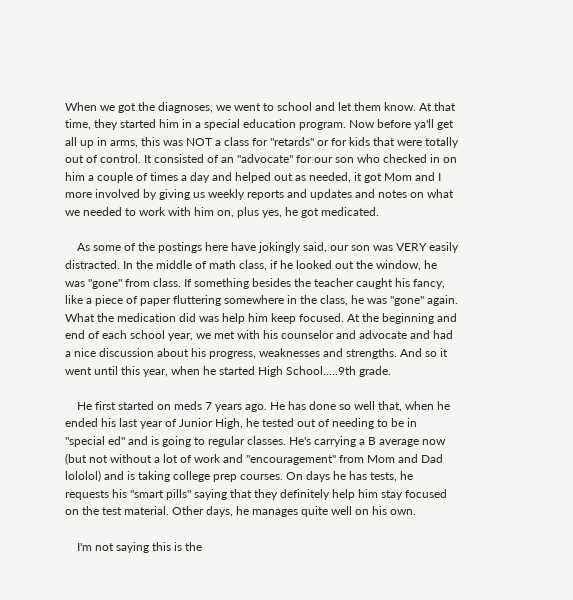When we got the diagnoses, we went to school and let them know. At that time, they started him in a special education program. Now before ya'll get all up in arms, this was NOT a class for "retards" or for kids that were totally out of control. It consisted of an "advocate" for our son who checked in on him a couple of times a day and helped out as needed, it got Mom and I more involved by giving us weekly reports and updates and notes on what we needed to work with him on, plus yes, he got medicated.

    As some of the postings here have jokingly said, our son was VERY easily distracted. In the middle of math class, if he looked out the window, he was "gone" from class. If something besides the teacher caught his fancy, like a piece of paper fluttering somewhere in the class, he was "gone" again. What the medication did was help him keep focused. At the beginning and end of each school year, we met with his counselor and advocate and had a nice discussion about his progress, weaknesses and strengths. And so it went until this year, when he started High School.....9th grade.

    He first started on meds 7 years ago. He has done so well that, when he ended his last year of Junior High, he tested out of needing to be in "special ed" and is going to regular classes. He's carrying a B average now (but not without a lot of work and "encouragement" from Mom and Dad lololol) and is taking college prep courses. On days he has tests, he requests his "smart pills" saying that they definitely help him stay focused on the test material. Other days, he manages quite well on his own.

    I'm not saying this is the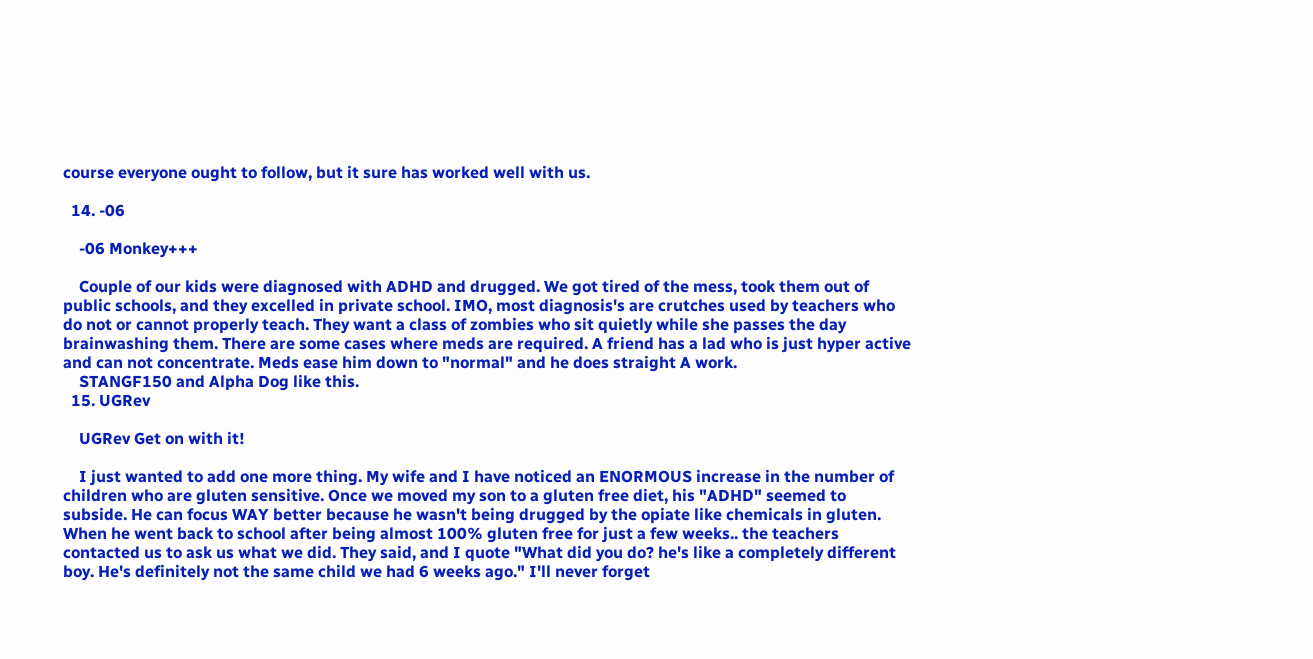course everyone ought to follow, but it sure has worked well with us.

  14. -06

    -06 Monkey+++

    Couple of our kids were diagnosed with ADHD and drugged. We got tired of the mess, took them out of public schools, and they excelled in private school. IMO, most diagnosis's are crutches used by teachers who do not or cannot properly teach. They want a class of zombies who sit quietly while she passes the day brainwashing them. There are some cases where meds are required. A friend has a lad who is just hyper active and can not concentrate. Meds ease him down to "normal" and he does straight A work.
    STANGF150 and Alpha Dog like this.
  15. UGRev

    UGRev Get on with it!

    I just wanted to add one more thing. My wife and I have noticed an ENORMOUS increase in the number of children who are gluten sensitive. Once we moved my son to a gluten free diet, his "ADHD" seemed to subside. He can focus WAY better because he wasn't being drugged by the opiate like chemicals in gluten. When he went back to school after being almost 100% gluten free for just a few weeks.. the teachers contacted us to ask us what we did. They said, and I quote "What did you do? he's like a completely different boy. He's definitely not the same child we had 6 weeks ago." I'll never forget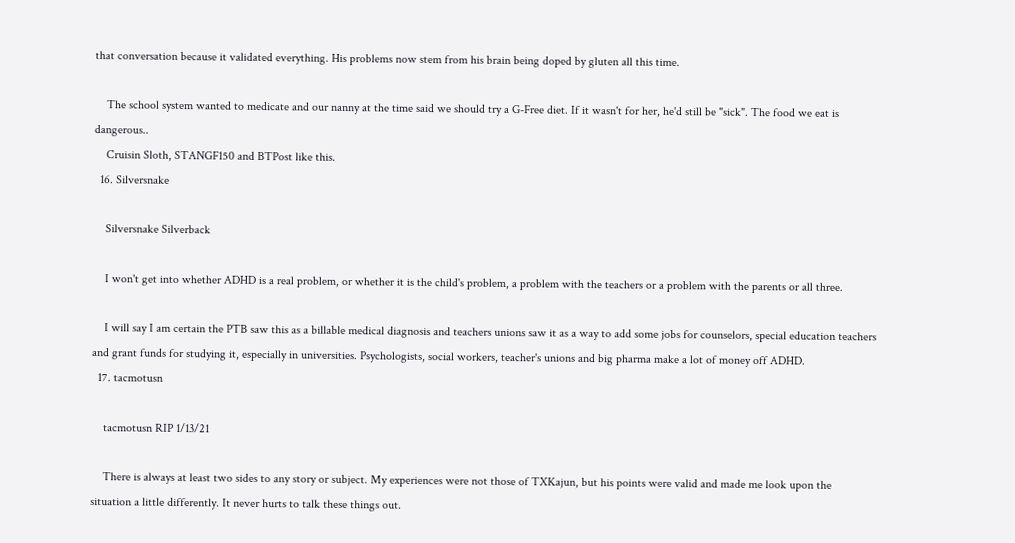that conversation because it validated everything. His problems now stem from his brain being doped by gluten all this time.

    The school system wanted to medicate and our nanny at the time said we should try a G-Free diet. If it wasn't for her, he'd still be "sick". The food we eat is dangerous..
    Cruisin Sloth, STANGF150 and BTPost like this.
  16. Silversnake

    Silversnake Silverback

    I won't get into whether ADHD is a real problem, or whether it is the child's problem, a problem with the teachers or a problem with the parents or all three.

    I will say I am certain the PTB saw this as a billable medical diagnosis and teachers unions saw it as a way to add some jobs for counselors, special education teachers and grant funds for studying it, especially in universities. Psychologists, social workers, teacher's unions and big pharma make a lot of money off ADHD.
  17. tacmotusn

    tacmotusn RIP 1/13/21

    There is always at least two sides to any story or subject. My experiences were not those of TXKajun, but his points were valid and made me look upon the situation a little differently. It never hurts to talk these things out.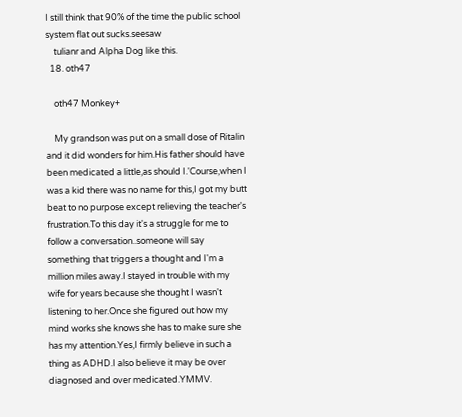I still think that 90% of the time the public school system flat out sucks.seesaw
    tulianr and Alpha Dog like this.
  18. oth47

    oth47 Monkey+

    My grandson was put on a small dose of Ritalin and it did wonders for him.His father should have been medicated a little,as should I.'Course,when I was a kid there was no name for this,I got my butt beat to no purpose except relieving the teacher's frustration.To this day it's a struggle for me to follow a conversation..someone will say something that triggers a thought and I'm a million miles away.I stayed in trouble with my wife for years because she thought I wasn't listening to her.Once she figured out how my mind works she knows she has to make sure she has my attention.Yes,I firmly believe in such a thing as ADHD.I also believe it may be over diagnosed and over medicated.YMMV.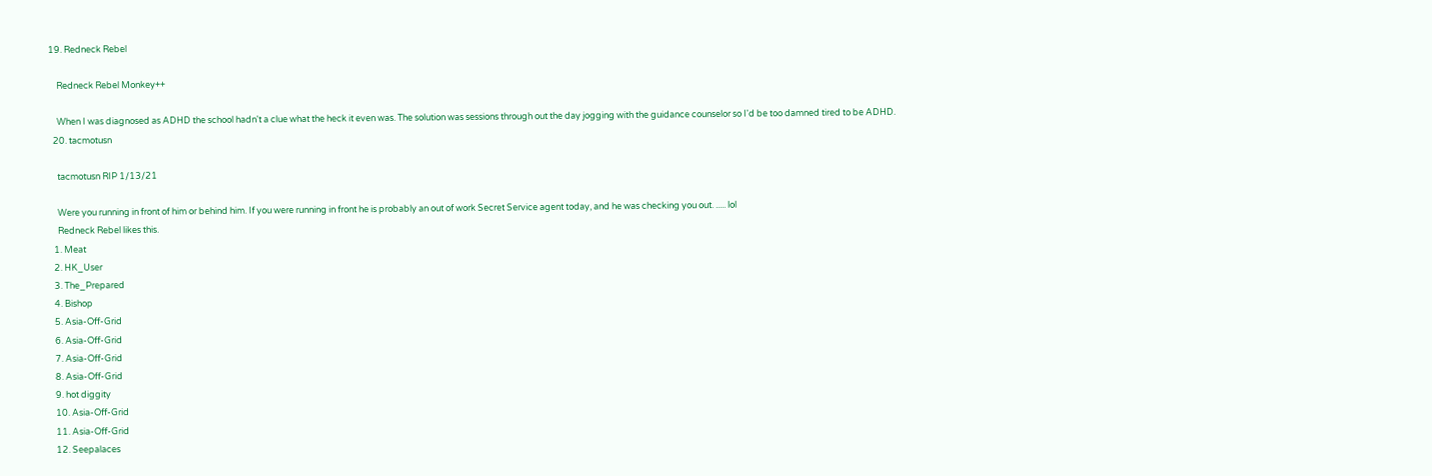19. Redneck Rebel

    Redneck Rebel Monkey++

    When I was diagnosed as ADHD the school hadn't a clue what the heck it even was. The solution was sessions through out the day jogging with the guidance counselor so I'd be too damned tired to be ADHD.
  20. tacmotusn

    tacmotusn RIP 1/13/21

    Were you running in front of him or behind him. If you were running in front he is probably an out of work Secret Service agent today, and he was checking you out. ..... lol
    Redneck Rebel likes this.
  1. Meat
  2. HK_User
  3. The_Prepared
  4. Bishop
  5. Asia-Off-Grid
  6. Asia-Off-Grid
  7. Asia-Off-Grid
  8. Asia-Off-Grid
  9. hot diggity
  10. Asia-Off-Grid
  11. Asia-Off-Grid
  12. Seepalaces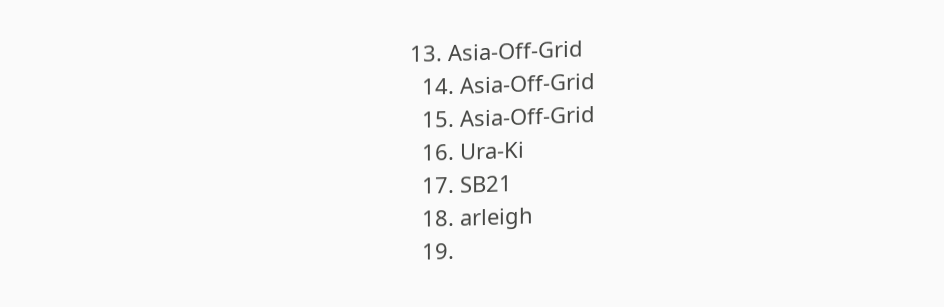13. Asia-Off-Grid
  14. Asia-Off-Grid
  15. Asia-Off-Grid
  16. Ura-Ki
  17. SB21
  18. arleigh
  19.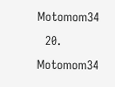Motomom34
  20. Motomom34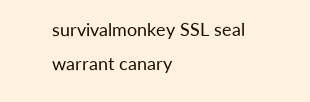survivalmonkey SSL seal warrant canary